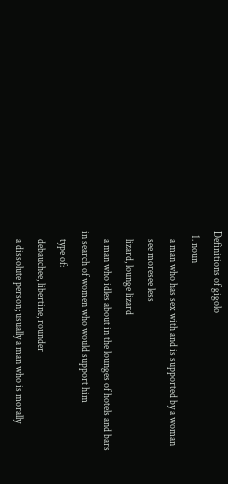Definitions of gigolo
  1. noun
    a man who has sex with and is supported by a woman
    see moresee less
    lizard, lounge lizard
    a man who idles about in the lounges of hotels and bars in search of women who would support him
    type of:
    debauchee, libertine, rounder
    a dissolute person; usually a man who is morally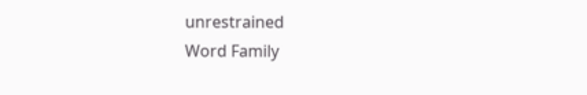unrestrained
Word Family